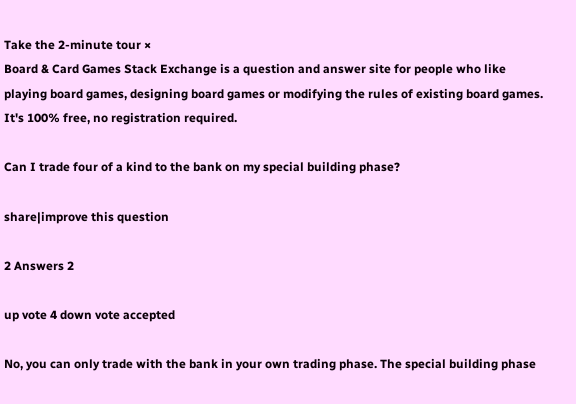Take the 2-minute tour ×
Board & Card Games Stack Exchange is a question and answer site for people who like playing board games, designing board games or modifying the rules of existing board games. It's 100% free, no registration required.

Can I trade four of a kind to the bank on my special building phase?

share|improve this question

2 Answers 2

up vote 4 down vote accepted

No, you can only trade with the bank in your own trading phase. The special building phase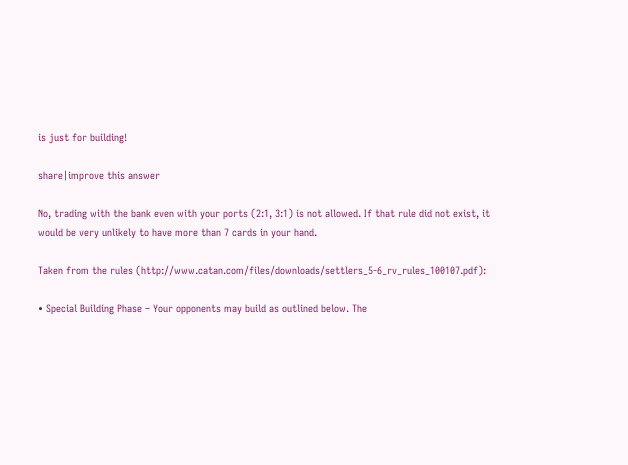is just for building!

share|improve this answer

No, trading with the bank even with your ports (2:1, 3:1) is not allowed. If that rule did not exist, it would be very unlikely to have more than 7 cards in your hand.

Taken from the rules (http://www.catan.com/files/downloads/settlers_5-6_rv_rules_100107.pdf):

• Special Building Phase – Your opponents may build as outlined below. The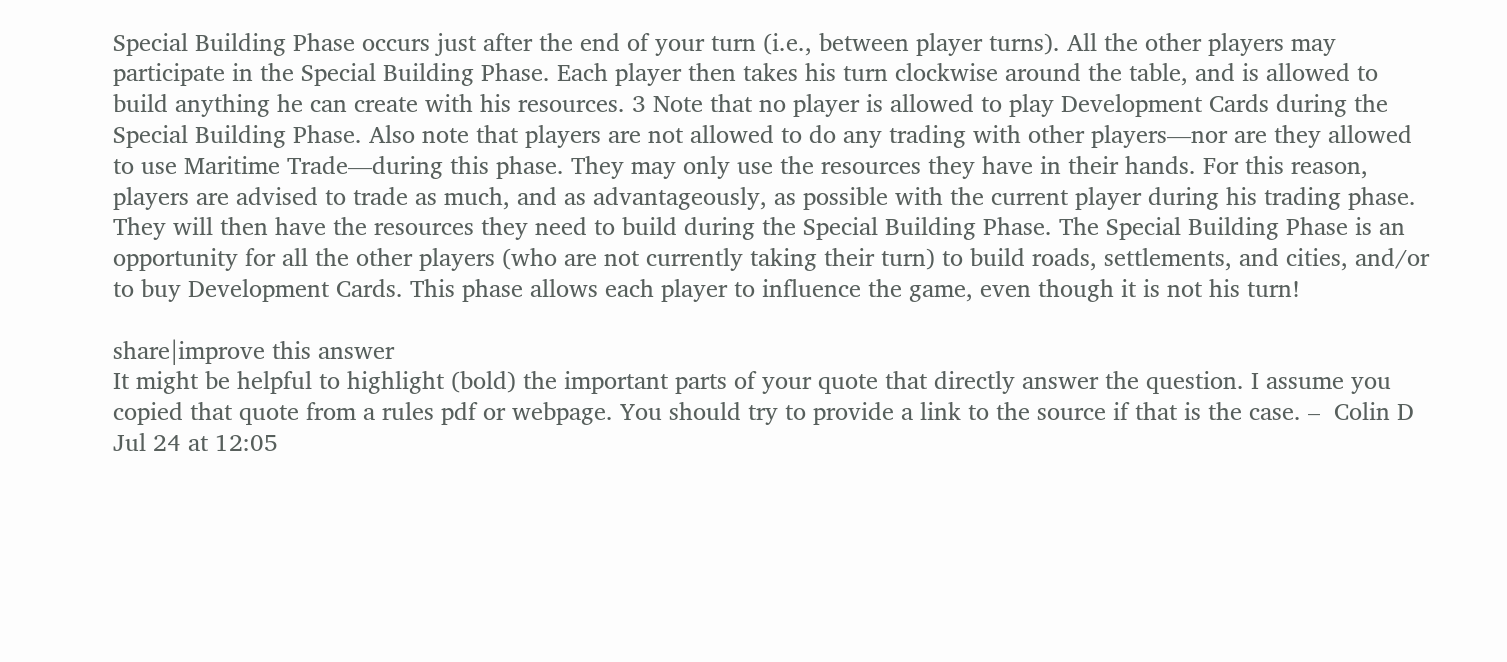Special Building Phase occurs just after the end of your turn (i.e., between player turns). All the other players may participate in the Special Building Phase. Each player then takes his turn clockwise around the table, and is allowed to build anything he can create with his resources. 3 Note that no player is allowed to play Development Cards during the Special Building Phase. Also note that players are not allowed to do any trading with other players—nor are they allowed to use Maritime Trade—during this phase. They may only use the resources they have in their hands. For this reason, players are advised to trade as much, and as advantageously, as possible with the current player during his trading phase. They will then have the resources they need to build during the Special Building Phase. The Special Building Phase is an opportunity for all the other players (who are not currently taking their turn) to build roads, settlements, and cities, and/or to buy Development Cards. This phase allows each player to influence the game, even though it is not his turn!

share|improve this answer
It might be helpful to highlight (bold) the important parts of your quote that directly answer the question. I assume you copied that quote from a rules pdf or webpage. You should try to provide a link to the source if that is the case. –  Colin D Jul 24 at 12:05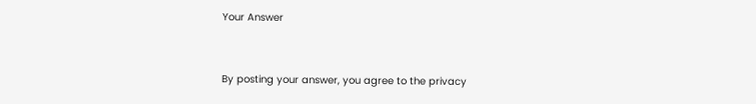Your Answer


By posting your answer, you agree to the privacy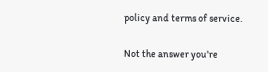policy and terms of service.

Not the answer you're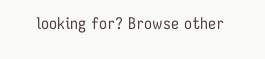looking for? Browse other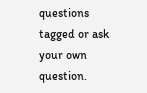questions tagged or ask your own question.